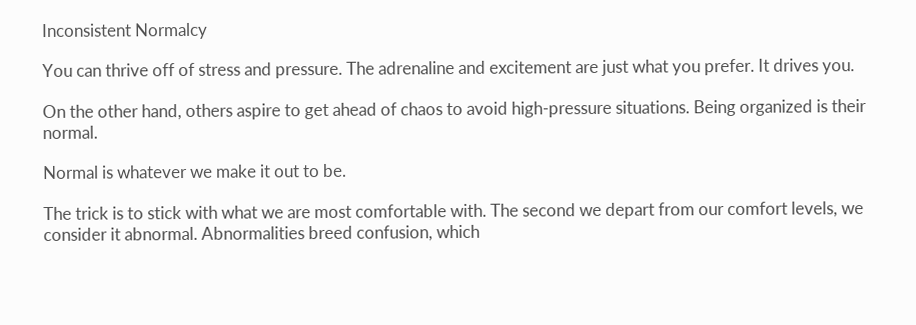Inconsistent Normalcy

You can thrive off of stress and pressure. The adrenaline and excitement are just what you prefer. It drives you.

On the other hand, others aspire to get ahead of chaos to avoid high-pressure situations. Being organized is their normal.

Normal is whatever we make it out to be.

The trick is to stick with what we are most comfortable with. The second we depart from our comfort levels, we consider it abnormal. Abnormalities breed confusion, which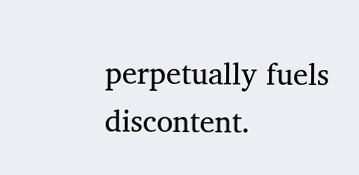perpetually fuels discontent.